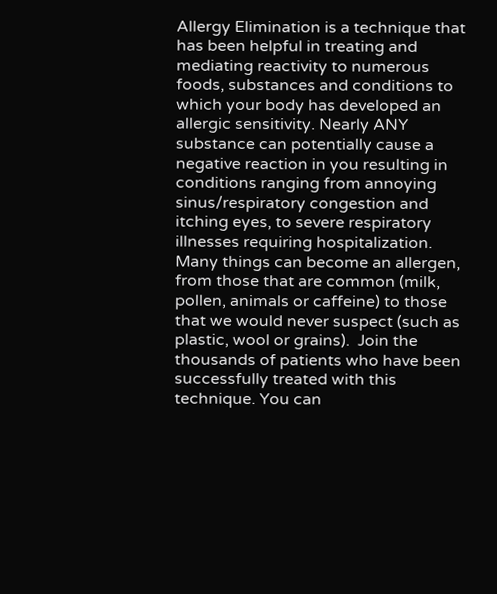Allergy Elimination is a technique that has been helpful in treating and mediating reactivity to numerous foods, substances and conditions to which your body has developed an allergic sensitivity. Nearly ANY substance can potentially cause a negative reaction in you resulting in conditions ranging from annoying sinus/respiratory congestion and itching eyes, to severe respiratory illnesses requiring hospitalization. Many things can become an allergen, from those that are common (milk, pollen, animals or caffeine) to those that we would never suspect (such as plastic, wool or grains).  Join the thousands of patients who have been successfully treated with this technique. You can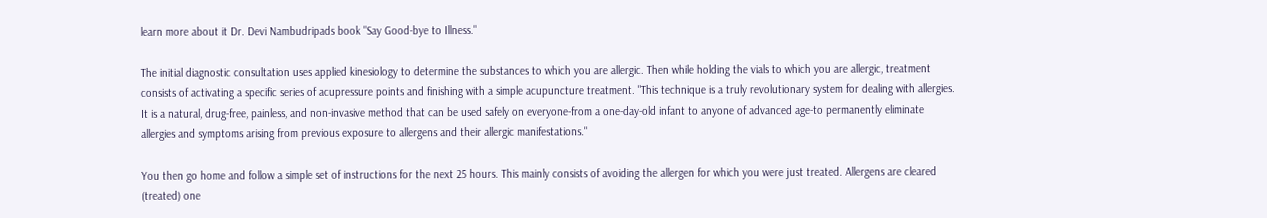learn more about it Dr. Devi Nambudripads book "Say Good-bye to Illness."

The initial diagnostic consultation uses applied kinesiology to determine the substances to which you are allergic. Then while holding the vials to which you are allergic, treatment consists of activating a specific series of acupressure points and finishing with a simple acupuncture treatment. "This technique is a truly revolutionary system for dealing with allergies. It is a natural, drug-free, painless, and non-invasive method that can be used safely on everyone-from a one-day-old infant to anyone of advanced age-to permanently eliminate allergies and symptoms arising from previous exposure to allergens and their allergic manifestations."

You then go home and follow a simple set of instructions for the next 25 hours. This mainly consists of avoiding the allergen for which you were just treated. Allergens are cleared (treated) one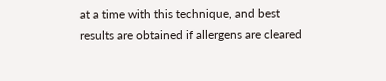at a time with this technique, and best results are obtained if allergens are cleared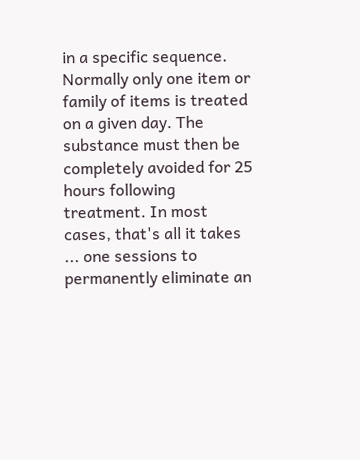in a specific sequence. Normally only one item or family of items is treated on a given day. The substance must then be completely avoided for 25 hours following treatment. In most cases, that's all it takes ... one sessions to permanently eliminate an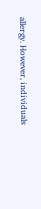allergy. However, individuals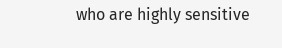who are highly sensitive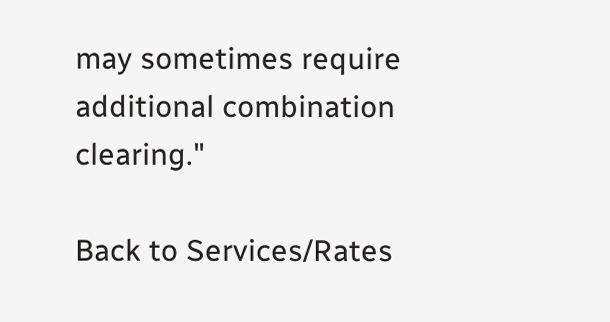may sometimes require additional combination clearing."

Back to Services/Rates